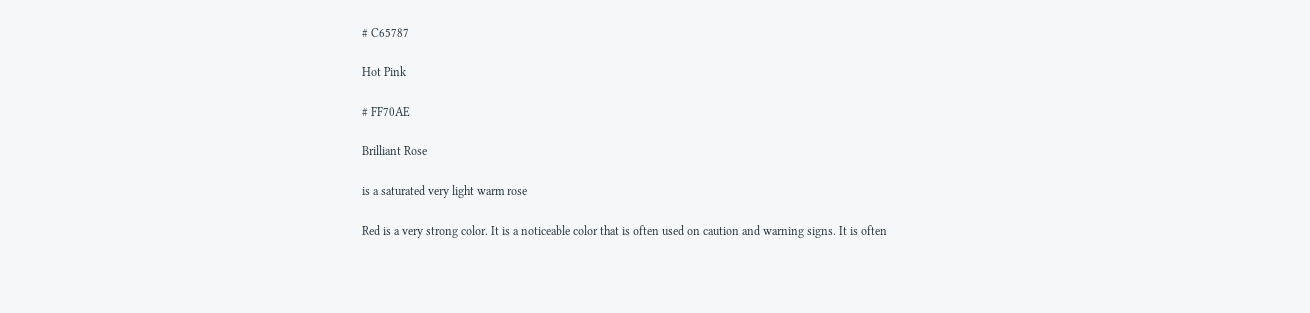# C65787

Hot Pink

# FF70AE

Brilliant Rose

is a saturated very light warm rose

Red is a very strong color. It is a noticeable color that is often used on caution and warning signs. It is often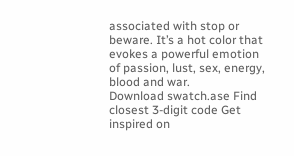associated with stop or beware. It’s a hot color that evokes a powerful emotion of passion, lust, sex, energy, blood and war.
Download swatch.ase Find closest 3-digit code Get inspired on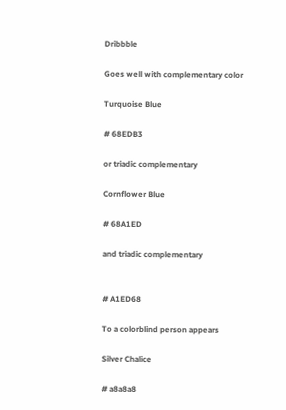Dribbble

Goes well with complementary color

Turquoise Blue

# 68EDB3

or triadic complementary

Cornflower Blue

# 68A1ED

and triadic complementary


# A1ED68

To a colorblind person appears

Silver Chalice

# a8a8a8